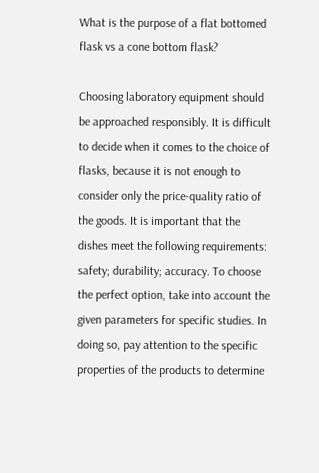What is the purpose of a flat bottomed flask vs a cone bottom flask?

Choosing laboratory equipment should be approached responsibly. It is difficult to decide when it comes to the choice of flasks, because it is not enough to consider only the price-quality ratio of the goods. It is important that the dishes meet the following requirements: safety; durability; accuracy. To choose the perfect option, take into account the given parameters for specific studies. In doing so, pay attention to the specific properties of the products to determine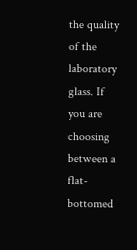the quality of the laboratory glass. If you are choosing between a flat-bottomed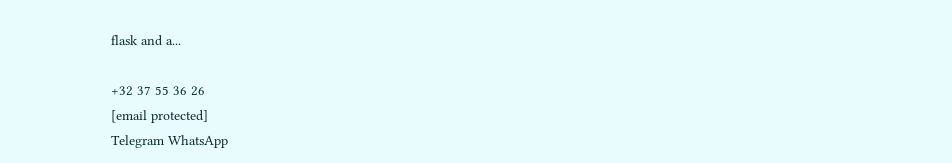flask and a...

+32 37 55 36 26
[email protected]
Telegram WhatsApp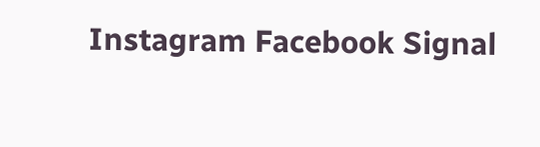Instagram Facebook Signal